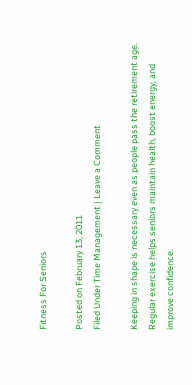Fitness For Seniors

Posted on February 13, 2011
Filed Under Time Management | Leave a Comment

Keeping in shape is necessary even as people pass the retirement age. Regular exercise helps seniors maintain health, boost energy, and improve confidence.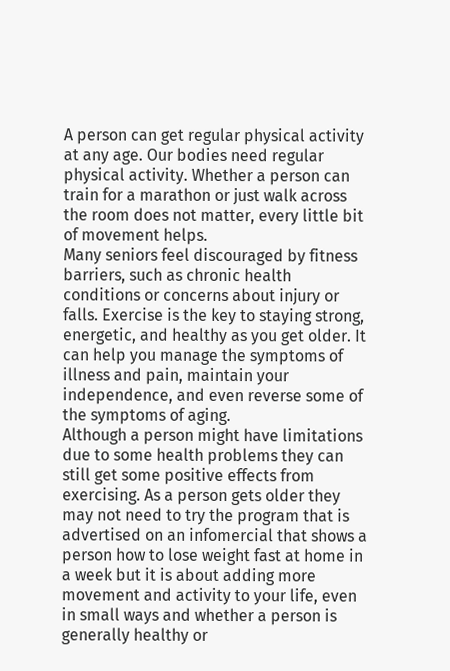A person can get regular physical activity at any age. Our bodies need regular physical activity. Whether a person can train for a marathon or just walk across the room does not matter, every little bit of movement helps.
Many seniors feel discouraged by fitness barriers, such as chronic health conditions or concerns about injury or falls. Exercise is the key to staying strong, energetic, and healthy as you get older. It can help you manage the symptoms of illness and pain, maintain your independence, and even reverse some of the symptoms of aging.
Although a person might have limitations due to some health problems they can still get some positive effects from exercising. As a person gets older they may not need to try the program that is advertised on an infomercial that shows a person how to lose weight fast at home in a week but it is about adding more movement and activity to your life, even in small ways and whether a person is generally healthy or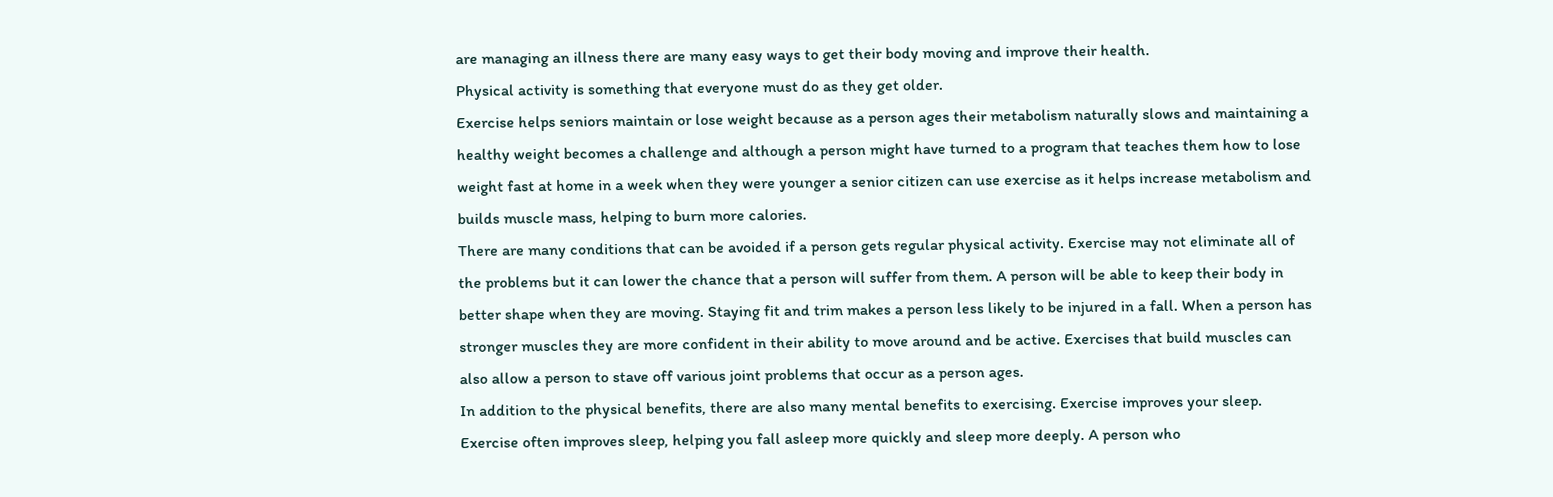are managing an illness there are many easy ways to get their body moving and improve their health.
Physical activity is something that everyone must do as they get older.
Exercise helps seniors maintain or lose weight because as a person ages their metabolism naturally slows and maintaining a healthy weight becomes a challenge and although a person might have turned to a program that teaches them how to lose weight fast at home in a week when they were younger a senior citizen can use exercise as it helps increase metabolism and builds muscle mass, helping to burn more calories.
There are many conditions that can be avoided if a person gets regular physical activity. Exercise may not eliminate all of the problems but it can lower the chance that a person will suffer from them. A person will be able to keep their body in better shape when they are moving. Staying fit and trim makes a person less likely to be injured in a fall. When a person has stronger muscles they are more confident in their ability to move around and be active. Exercises that build muscles can also allow a person to stave off various joint problems that occur as a person ages.
In addition to the physical benefits, there are also many mental benefits to exercising. Exercise improves your sleep. Exercise often improves sleep, helping you fall asleep more quickly and sleep more deeply. A person who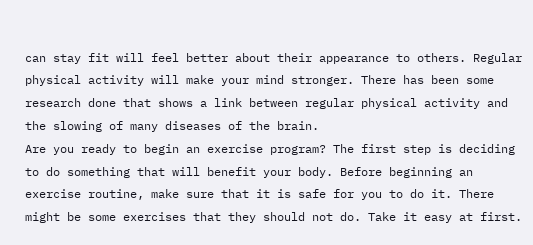can stay fit will feel better about their appearance to others. Regular physical activity will make your mind stronger. There has been some research done that shows a link between regular physical activity and the slowing of many diseases of the brain.
Are you ready to begin an exercise program? The first step is deciding to do something that will benefit your body. Before beginning an exercise routine, make sure that it is safe for you to do it. There might be some exercises that they should not do. Take it easy at first.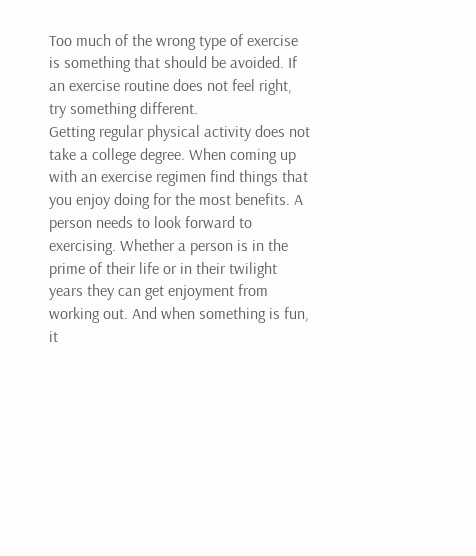Too much of the wrong type of exercise is something that should be avoided. If an exercise routine does not feel right, try something different.
Getting regular physical activity does not take a college degree. When coming up with an exercise regimen find things that you enjoy doing for the most benefits. A person needs to look forward to exercising. Whether a person is in the prime of their life or in their twilight years they can get enjoyment from working out. And when something is fun, it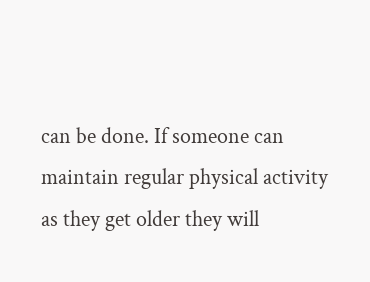can be done. If someone can maintain regular physical activity as they get older they will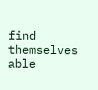find themselves able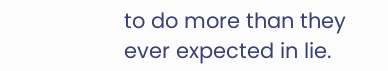to do more than they ever expected in lie.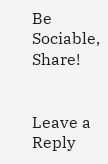Be Sociable, Share!


Leave a Reply